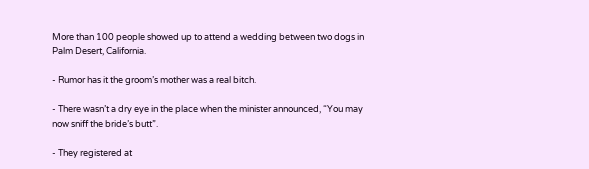More than 100 people showed up to attend a wedding between two dogs in Palm Desert, California.

- Rumor has it the groom’s mother was a real bitch.

- There wasn’t a dry eye in the place when the minister announced, “You may now sniff the bride’s butt”.

- They registered at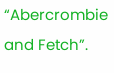“Abercrombie and Fetch”.